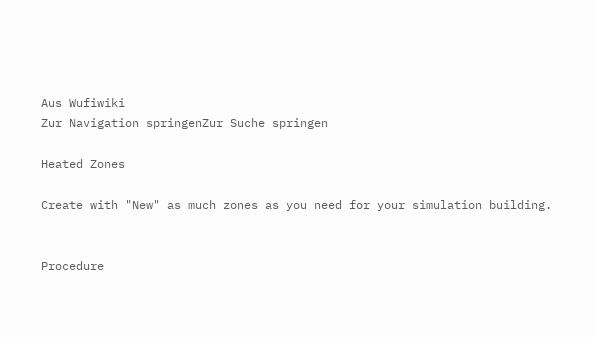Aus Wufiwiki
Zur Navigation springenZur Suche springen

Heated Zones

Create with "New" as much zones as you need for your simulation building.


Procedure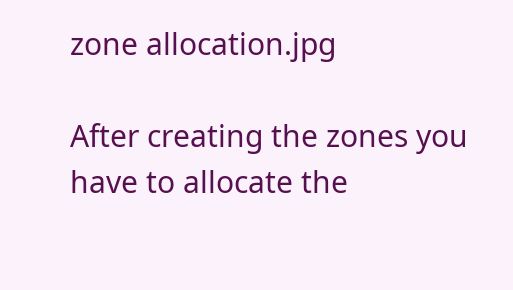zone allocation.jpg

After creating the zones you have to allocate the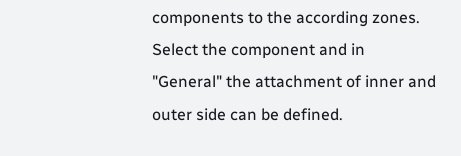components to the according zones. Select the component and in "General" the attachment of inner and outer side can be defined.